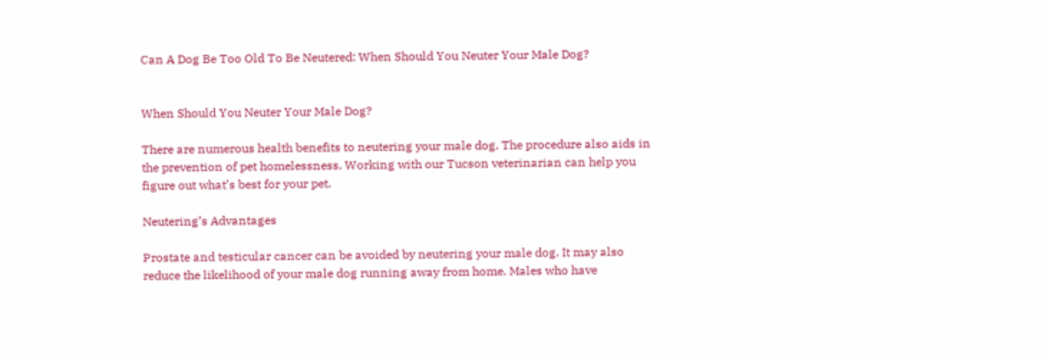Can A Dog Be Too Old To Be Neutered: When Should You Neuter Your Male Dog?


When Should You Neuter Your Male Dog?

There are numerous health benefits to neutering your male dog. The procedure also aids in the prevention of pet homelessness. Working with our Tucson veterinarian can help you figure out what’s best for your pet.

Neutering’s Advantages

Prostate and testicular cancer can be avoided by neutering your male dog. It may also reduce the likelihood of your male dog running away from home. Males who have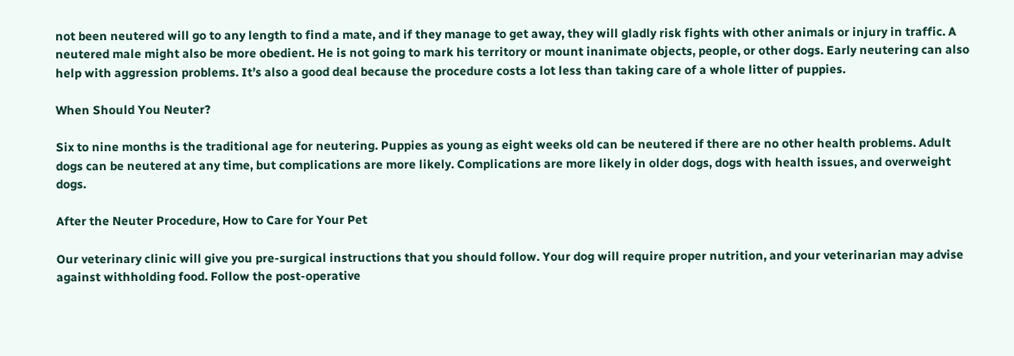not been neutered will go to any length to find a mate, and if they manage to get away, they will gladly risk fights with other animals or injury in traffic. A neutered male might also be more obedient. He is not going to mark his territory or mount inanimate objects, people, or other dogs. Early neutering can also help with aggression problems. It’s also a good deal because the procedure costs a lot less than taking care of a whole litter of puppies.

When Should You Neuter?

Six to nine months is the traditional age for neutering. Puppies as young as eight weeks old can be neutered if there are no other health problems. Adult dogs can be neutered at any time, but complications are more likely. Complications are more likely in older dogs, dogs with health issues, and overweight dogs.

After the Neuter Procedure, How to Care for Your Pet

Our veterinary clinic will give you pre-surgical instructions that you should follow. Your dog will require proper nutrition, and your veterinarian may advise against withholding food. Follow the post-operative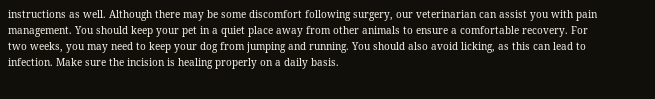instructions as well. Although there may be some discomfort following surgery, our veterinarian can assist you with pain management. You should keep your pet in a quiet place away from other animals to ensure a comfortable recovery. For two weeks, you may need to keep your dog from jumping and running. You should also avoid licking, as this can lead to infection. Make sure the incision is healing properly on a daily basis.